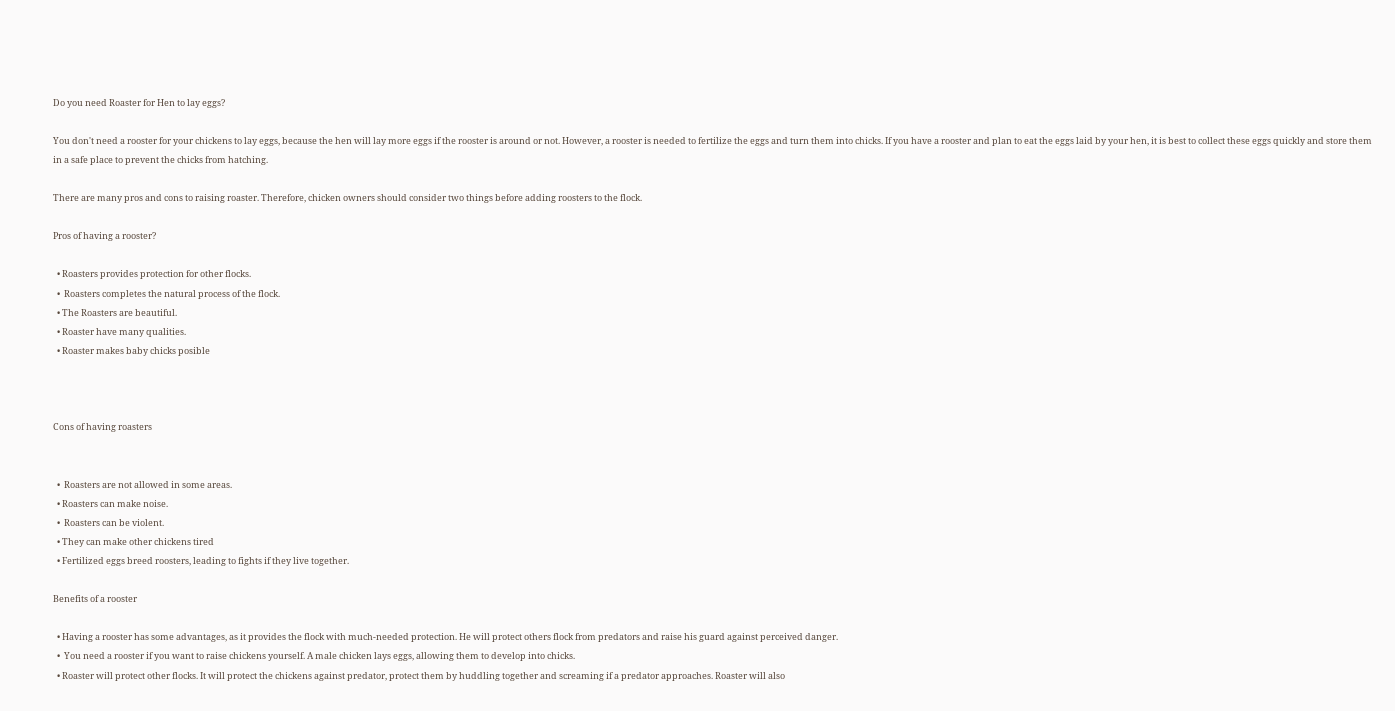Do you need Roaster for Hen to lay eggs?

You don't need a rooster for your chickens to lay eggs, because the hen will lay more eggs if the rooster is around or not. However, a rooster is needed to fertilize the eggs and turn them into chicks. If you have a rooster and plan to eat the eggs laid by your hen, it is best to collect these eggs quickly and store them in a safe place to prevent the chicks from hatching.

There are many pros and cons to raising roaster. Therefore, chicken owners should consider two things before adding roosters to the flock.

Pros of having a rooster?

  • Roasters provides protection for other flocks.
  •  Roasters completes the natural process of the flock.
  • The Roasters are beautiful.
  • Roaster have many qualities.
  • Roaster makes baby chicks posible



Cons of having roasters


  •  Roasters are not allowed in some areas.
  • Roasters can make noise.
  •  Roasters can be violent.
  • They can make other chickens tired
  • Fertilized eggs breed roosters, leading to fights if they live together.

Benefits of a rooster

  • Having a rooster has some advantages, as it provides the flock with much-needed protection. He will protect others flock from predators and raise his guard against perceived danger.
  •  You need a rooster if you want to raise chickens yourself. A male chicken lays eggs, allowing them to develop into chicks.
  • Roaster will protect other flocks. It will protect the chickens against predator, protect them by huddling together and screaming if a predator approaches. Roaster will also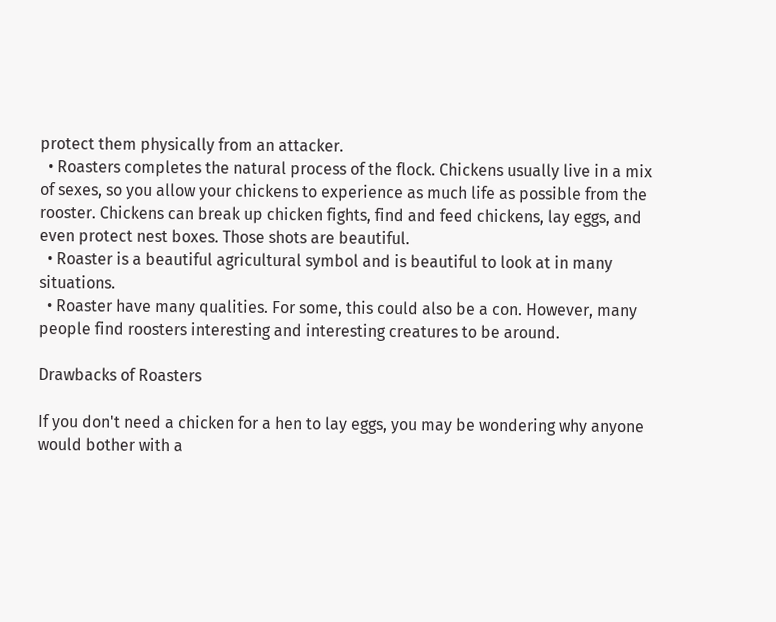protect them physically from an attacker.
  • Roasters completes the natural process of the flock. Chickens usually live in a mix of sexes, so you allow your chickens to experience as much life as possible from the rooster. Chickens can break up chicken fights, find and feed chickens, lay eggs, and even protect nest boxes. Those shots are beautiful.
  • Roaster is a beautiful agricultural symbol and is beautiful to look at in many situations.
  • Roaster have many qualities. For some, this could also be a con. However, many people find roosters interesting and interesting creatures to be around.

Drawbacks of Roasters

If you don't need a chicken for a hen to lay eggs, you may be wondering why anyone would bother with a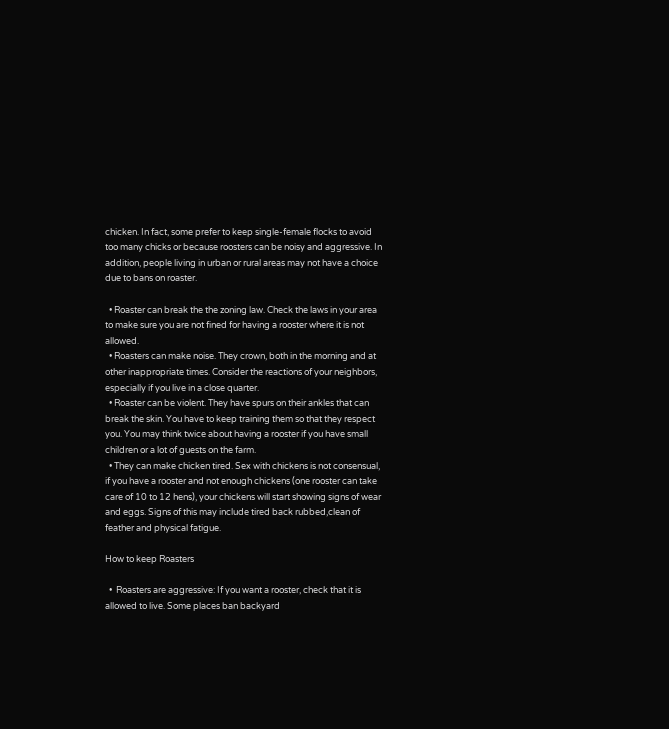chicken. In fact, some prefer to keep single-female flocks to avoid too many chicks or because roosters can be noisy and aggressive. In addition, people living in urban or rural areas may not have a choice due to bans on roaster.

  • Roaster can break the the zoning law. Check the laws in your area to make sure you are not fined for having a rooster where it is not allowed.
  • Roasters can make noise. They crown, both in the morning and at other inappropriate times. Consider the reactions of your neighbors, especially if you live in a close quarter.
  • Roaster can be violent. They have spurs on their ankles that can break the skin. You have to keep training them so that they respect you. You may think twice about having a rooster if you have small children or a lot of guests on the farm.
  • They can make chicken tired. Sex with chickens is not consensual, if you have a rooster and not enough chickens (one rooster can take care of 10 to 12 hens), your chickens will start showing signs of wear and eggs. Signs of this may include tired back rubbed,clean of feather and physical fatigue.

How to keep Roasters

  •  Roasters are aggressive: If you want a rooster, check that it is allowed to live. Some places ban backyard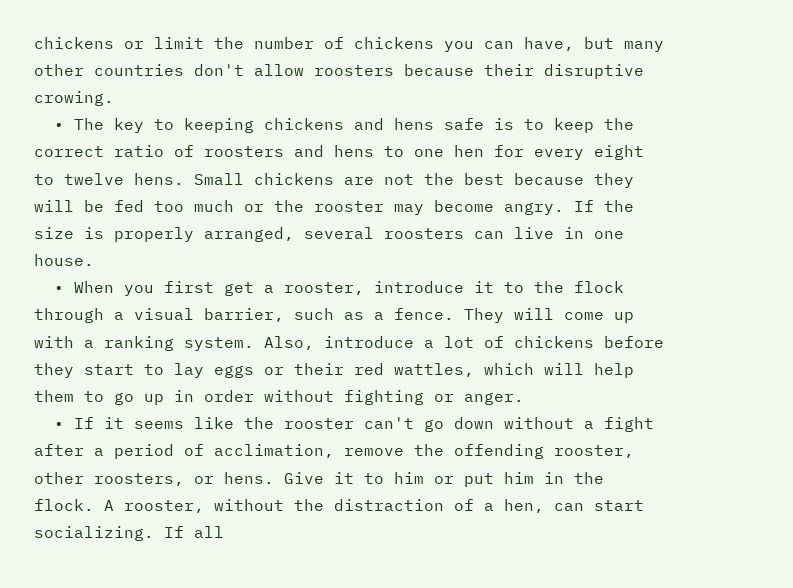chickens or limit the number of chickens you can have, but many other countries don't allow roosters because their disruptive crowing.
  • The key to keeping chickens and hens safe is to keep the correct ratio of roosters and hens to one hen for every eight to twelve hens. Small chickens are not the best because they will be fed too much or the rooster may become angry. If the size is properly arranged, several roosters can live in one house.
  • When you first get a rooster, introduce it to the flock through a visual barrier, such as a fence. They will come up with a ranking system. Also, introduce a lot of chickens before they start to lay eggs or their red wattles, which will help them to go up in order without fighting or anger.
  • If it seems like the rooster can't go down without a fight after a period of acclimation, remove the offending rooster, other roosters, or hens. Give it to him or put him in the flock. A rooster, without the distraction of a hen, can start socializing. If all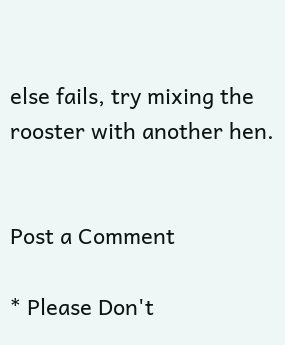else fails, try mixing the rooster with another hen.


Post a Comment

* Please Don't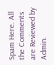Spam Here. All the Comments are Reviewed by Admin.